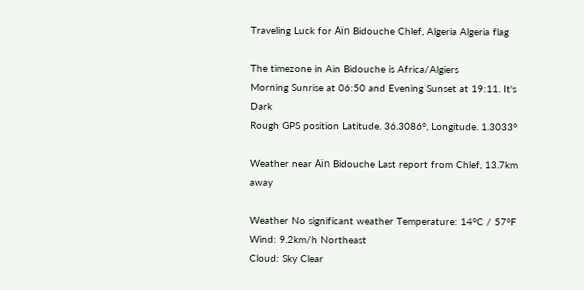Traveling Luck for Aïn Bidouche Chlef, Algeria Algeria flag

The timezone in Ain Bidouche is Africa/Algiers
Morning Sunrise at 06:50 and Evening Sunset at 19:11. It's Dark
Rough GPS position Latitude. 36.3086°, Longitude. 1.3033°

Weather near Aïn Bidouche Last report from Chlef, 13.7km away

Weather No significant weather Temperature: 14°C / 57°F
Wind: 9.2km/h Northeast
Cloud: Sky Clear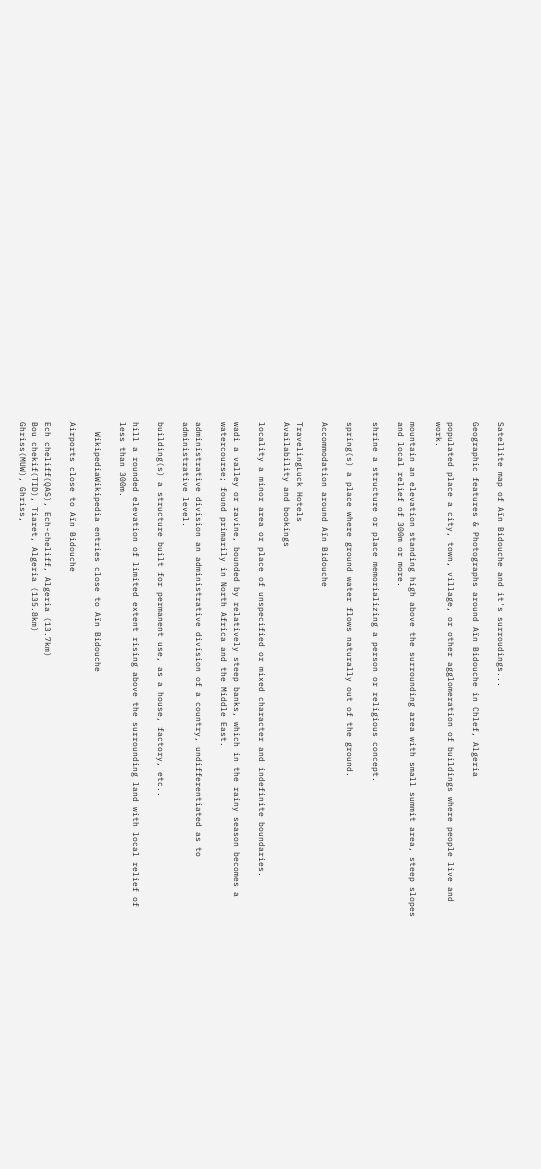Satellite map of Aïn Bidouche and it's surroudings...

Geographic features & Photographs around Aïn Bidouche in Chlef, Algeria

populated place a city, town, village, or other agglomeration of buildings where people live and work.

mountain an elevation standing high above the surrounding area with small summit area, steep slopes and local relief of 300m or more.

shrine a structure or place memorializing a person or religious concept.

spring(s) a place where ground water flows naturally out of the ground.

Accommodation around Aïn Bidouche

TravelingLuck Hotels
Availability and bookings

locality a minor area or place of unspecified or mixed character and indefinite boundaries.

wadi a valley or ravine, bounded by relatively steep banks, which in the rainy season becomes a watercourse; found primarily in North Africa and the Middle East.

administrative division an administrative division of a country, undifferentiated as to administrative level.

building(s) a structure built for permanent use, as a house, factory, etc..

hill a rounded elevation of limited extent rising above the surrounding land with local relief of less than 300m.

  WikipediaWikipedia entries close to Aïn Bidouche

Airports close to Aïn Bidouche

Ech cheliff(QAS), Ech-cheliff, Algeria (13.7km)
Bou chekif(TID), Tiaret, Algeria (135.8km)
Ghriss(MUW), Ghriss,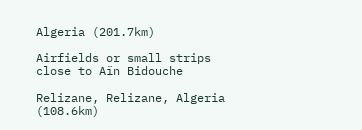Algeria (201.7km)

Airfields or small strips close to Aïn Bidouche

Relizane, Relizane, Algeria (108.6km)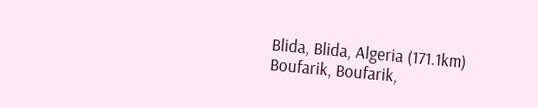Blida, Blida, Algeria (171.1km)
Boufarik, Boufarik,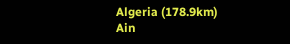Algeria (178.9km)
Ain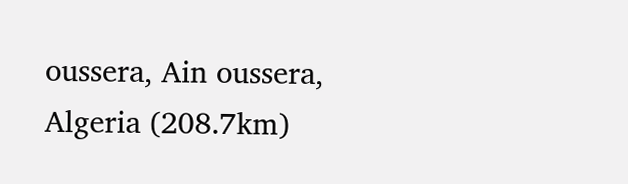oussera, Ain oussera, Algeria (208.7km)